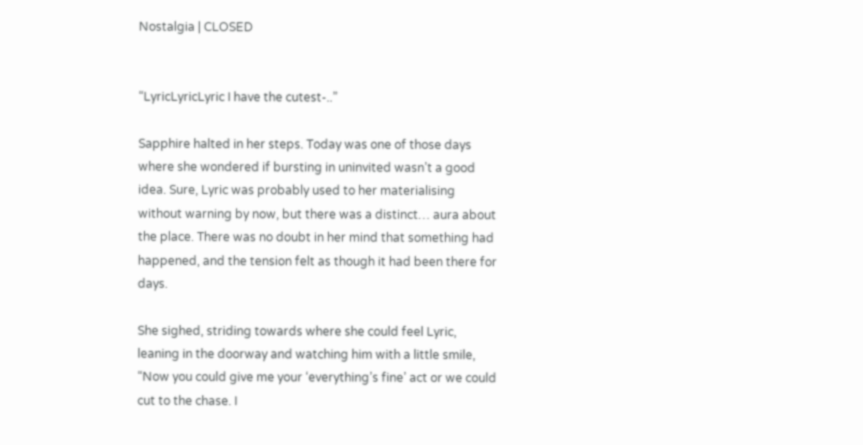Nostalgia | CLOSED


“LyricLyricLyric I have the cutest-..”

Sapphire halted in her steps. Today was one of those days where she wondered if bursting in uninvited wasn’t a good idea. Sure, Lyric was probably used to her materialising without warning by now, but there was a distinct… aura about the place. There was no doubt in her mind that something had happened, and the tension felt as though it had been there for days.

She sighed, striding towards where she could feel Lyric, leaning in the doorway and watching him with a little smile, “Now you could give me your ‘everything’s fine’ act or we could cut to the chase. I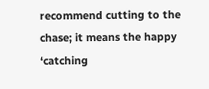recommend cutting to the chase; it means the happy ‘catching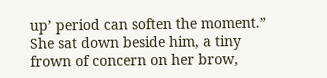up’ period can soften the moment.” She sat down beside him, a tiny frown of concern on her brow,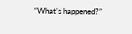“What’s happened?”